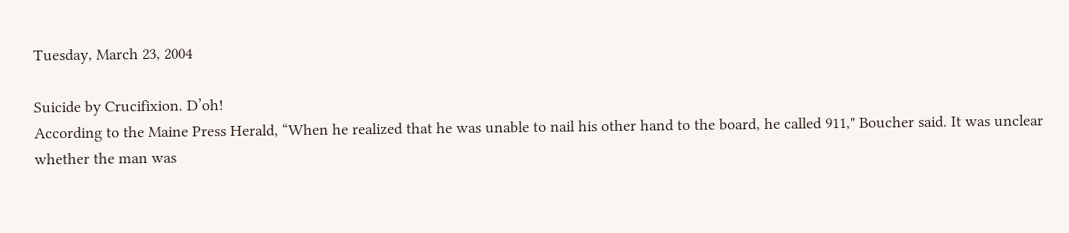Tuesday, March 23, 2004

Suicide by Crucifixion. D’oh!
According to the Maine Press Herald, “When he realized that he was unable to nail his other hand to the board, he called 911," Boucher said. It was unclear whether the man was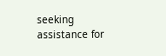seeking assistance for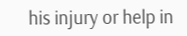his injury or help in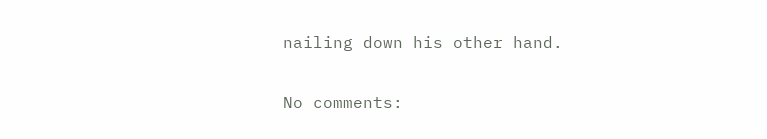nailing down his other hand.

No comments: